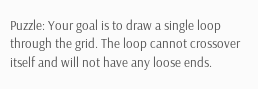Puzzle: Your goal is to draw a single loop through the grid. The loop cannot crossover itself and will not have any loose ends.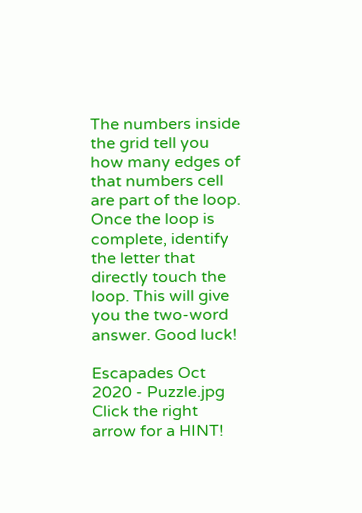The numbers inside the grid tell you how many edges of that numbers cell are part of the loop. Once the loop is complete, identify the letter that directly touch the loop. This will give you the two-word answer. Good luck!

Escapades Oct 2020 - Puzzle.jpg
Click the right arrow for a HINT!